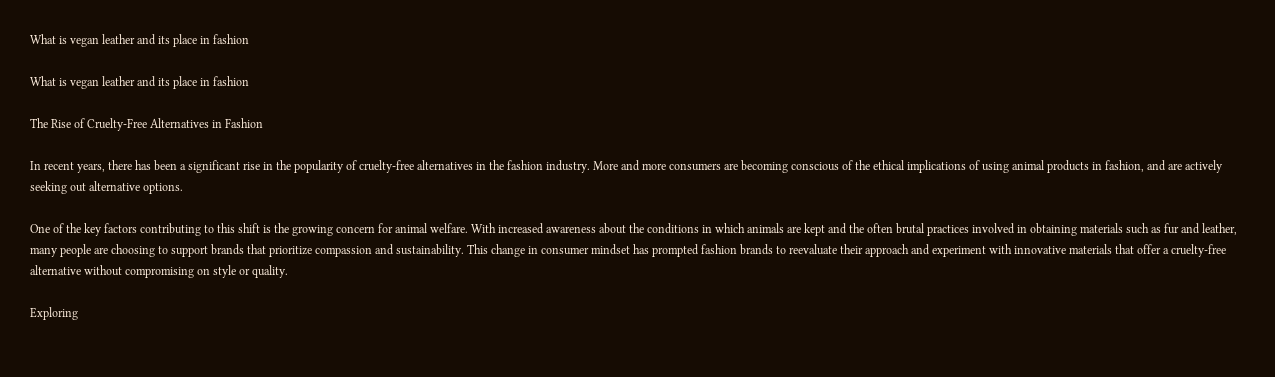What is vegan leather and its place in fashion

What is vegan leather and its place in fashion

The Rise of Cruelty-Free Alternatives in Fashion

In recent years, there has been a significant rise in the popularity of cruelty-free alternatives in the fashion industry. More and more consumers are becoming conscious of the ethical implications of using animal products in fashion, and are actively seeking out alternative options.

One of the key factors contributing to this shift is the growing concern for animal welfare. With increased awareness about the conditions in which animals are kept and the often brutal practices involved in obtaining materials such as fur and leather, many people are choosing to support brands that prioritize compassion and sustainability. This change in consumer mindset has prompted fashion brands to reevaluate their approach and experiment with innovative materials that offer a cruelty-free alternative without compromising on style or quality.

Exploring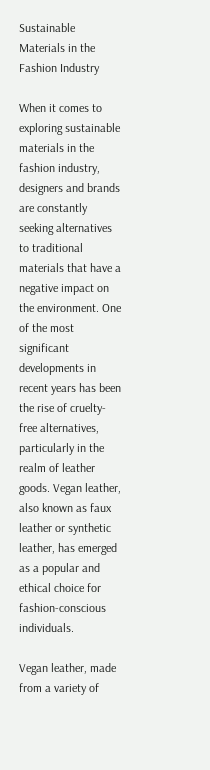Sustainable Materials in the Fashion Industry

When it comes to exploring sustainable materials in the fashion industry, designers and brands are constantly seeking alternatives to traditional materials that have a negative impact on the environment. One of the most significant developments in recent years has been the rise of cruelty-free alternatives, particularly in the realm of leather goods. Vegan leather, also known as faux leather or synthetic leather, has emerged as a popular and ethical choice for fashion-conscious individuals.

Vegan leather, made from a variety of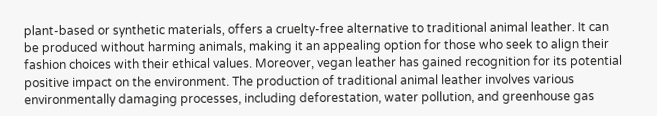plant-based or synthetic materials, offers a cruelty-free alternative to traditional animal leather. It can be produced without harming animals, making it an appealing option for those who seek to align their fashion choices with their ethical values. Moreover, vegan leather has gained recognition for its potential positive impact on the environment. The production of traditional animal leather involves various environmentally damaging processes, including deforestation, water pollution, and greenhouse gas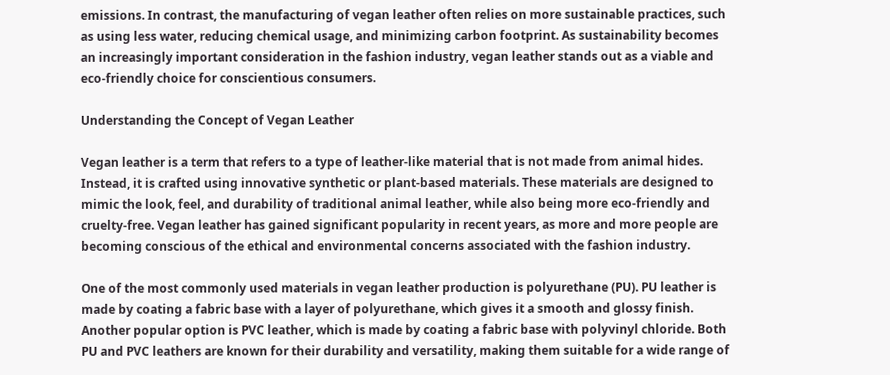emissions. In contrast, the manufacturing of vegan leather often relies on more sustainable practices, such as using less water, reducing chemical usage, and minimizing carbon footprint. As sustainability becomes an increasingly important consideration in the fashion industry, vegan leather stands out as a viable and eco-friendly choice for conscientious consumers.

Understanding the Concept of Vegan Leather

Vegan leather is a term that refers to a type of leather-like material that is not made from animal hides. Instead, it is crafted using innovative synthetic or plant-based materials. These materials are designed to mimic the look, feel, and durability of traditional animal leather, while also being more eco-friendly and cruelty-free. Vegan leather has gained significant popularity in recent years, as more and more people are becoming conscious of the ethical and environmental concerns associated with the fashion industry.

One of the most commonly used materials in vegan leather production is polyurethane (PU). PU leather is made by coating a fabric base with a layer of polyurethane, which gives it a smooth and glossy finish. Another popular option is PVC leather, which is made by coating a fabric base with polyvinyl chloride. Both PU and PVC leathers are known for their durability and versatility, making them suitable for a wide range of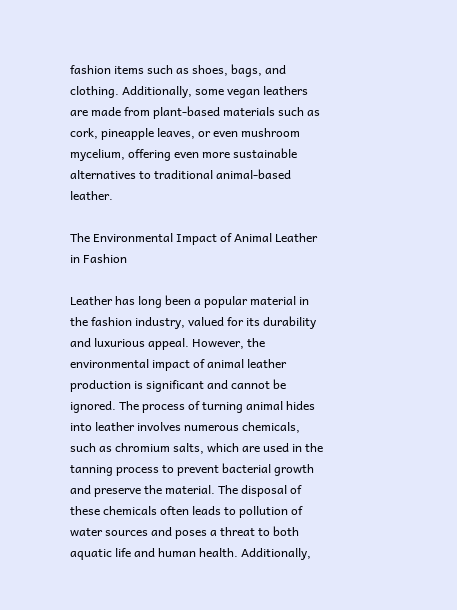fashion items such as shoes, bags, and clothing. Additionally, some vegan leathers are made from plant-based materials such as cork, pineapple leaves, or even mushroom mycelium, offering even more sustainable alternatives to traditional animal-based leather.

The Environmental Impact of Animal Leather in Fashion

Leather has long been a popular material in the fashion industry, valued for its durability and luxurious appeal. However, the environmental impact of animal leather production is significant and cannot be ignored. The process of turning animal hides into leather involves numerous chemicals, such as chromium salts, which are used in the tanning process to prevent bacterial growth and preserve the material. The disposal of these chemicals often leads to pollution of water sources and poses a threat to both aquatic life and human health. Additionally,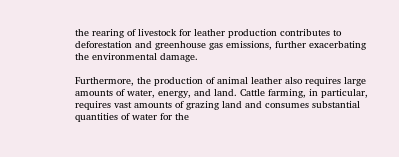the rearing of livestock for leather production contributes to deforestation and greenhouse gas emissions, further exacerbating the environmental damage.

Furthermore, the production of animal leather also requires large amounts of water, energy, and land. Cattle farming, in particular, requires vast amounts of grazing land and consumes substantial quantities of water for the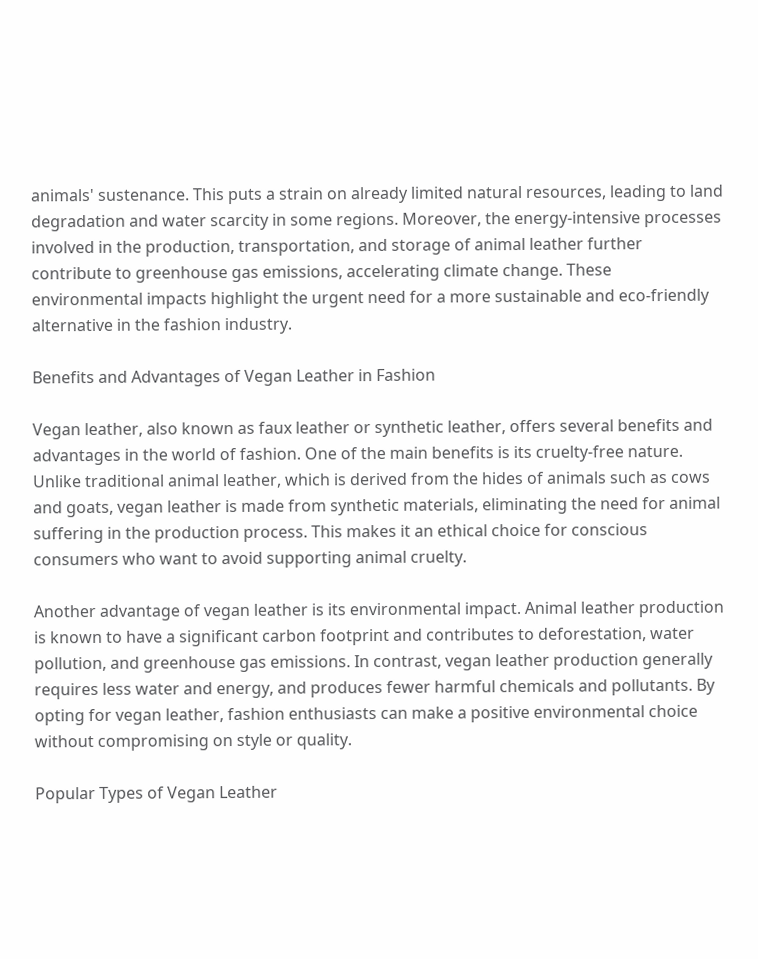animals' sustenance. This puts a strain on already limited natural resources, leading to land degradation and water scarcity in some regions. Moreover, the energy-intensive processes involved in the production, transportation, and storage of animal leather further contribute to greenhouse gas emissions, accelerating climate change. These environmental impacts highlight the urgent need for a more sustainable and eco-friendly alternative in the fashion industry.

Benefits and Advantages of Vegan Leather in Fashion

Vegan leather, also known as faux leather or synthetic leather, offers several benefits and advantages in the world of fashion. One of the main benefits is its cruelty-free nature. Unlike traditional animal leather, which is derived from the hides of animals such as cows and goats, vegan leather is made from synthetic materials, eliminating the need for animal suffering in the production process. This makes it an ethical choice for conscious consumers who want to avoid supporting animal cruelty.

Another advantage of vegan leather is its environmental impact. Animal leather production is known to have a significant carbon footprint and contributes to deforestation, water pollution, and greenhouse gas emissions. In contrast, vegan leather production generally requires less water and energy, and produces fewer harmful chemicals and pollutants. By opting for vegan leather, fashion enthusiasts can make a positive environmental choice without compromising on style or quality.

Popular Types of Vegan Leather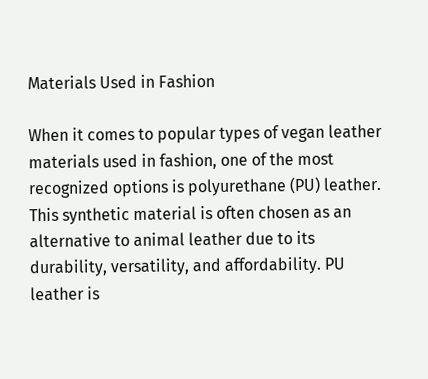Materials Used in Fashion

When it comes to popular types of vegan leather materials used in fashion, one of the most recognized options is polyurethane (PU) leather. This synthetic material is often chosen as an alternative to animal leather due to its durability, versatility, and affordability. PU leather is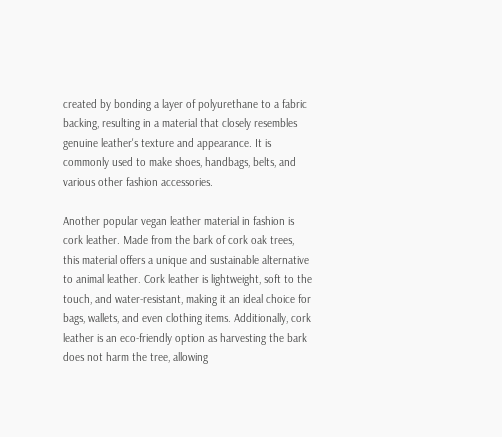created by bonding a layer of polyurethane to a fabric backing, resulting in a material that closely resembles genuine leather's texture and appearance. It is commonly used to make shoes, handbags, belts, and various other fashion accessories.

Another popular vegan leather material in fashion is cork leather. Made from the bark of cork oak trees, this material offers a unique and sustainable alternative to animal leather. Cork leather is lightweight, soft to the touch, and water-resistant, making it an ideal choice for bags, wallets, and even clothing items. Additionally, cork leather is an eco-friendly option as harvesting the bark does not harm the tree, allowing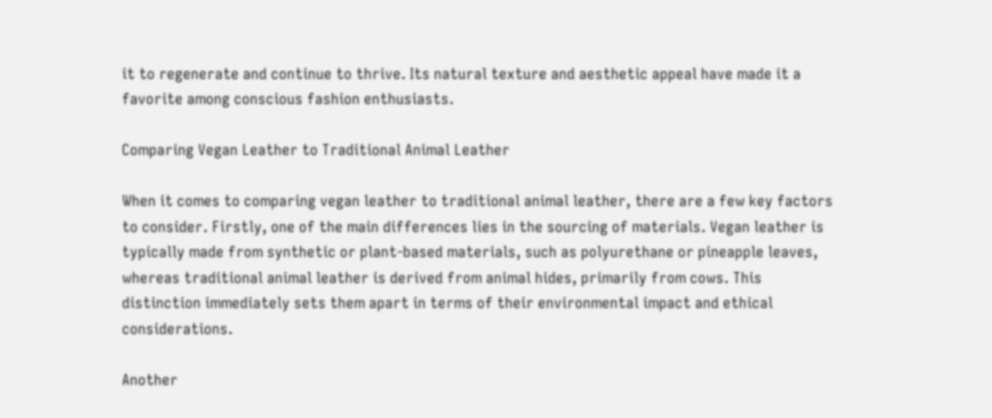it to regenerate and continue to thrive. Its natural texture and aesthetic appeal have made it a favorite among conscious fashion enthusiasts.

Comparing Vegan Leather to Traditional Animal Leather

When it comes to comparing vegan leather to traditional animal leather, there are a few key factors to consider. Firstly, one of the main differences lies in the sourcing of materials. Vegan leather is typically made from synthetic or plant-based materials, such as polyurethane or pineapple leaves, whereas traditional animal leather is derived from animal hides, primarily from cows. This distinction immediately sets them apart in terms of their environmental impact and ethical considerations.

Another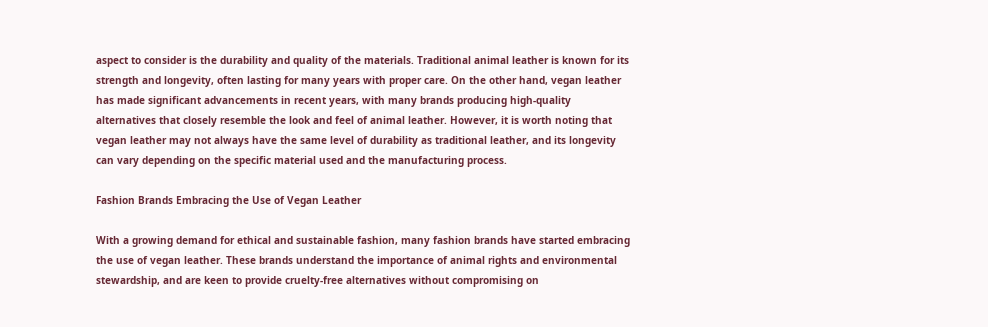aspect to consider is the durability and quality of the materials. Traditional animal leather is known for its strength and longevity, often lasting for many years with proper care. On the other hand, vegan leather has made significant advancements in recent years, with many brands producing high-quality alternatives that closely resemble the look and feel of animal leather. However, it is worth noting that vegan leather may not always have the same level of durability as traditional leather, and its longevity can vary depending on the specific material used and the manufacturing process.

Fashion Brands Embracing the Use of Vegan Leather

With a growing demand for ethical and sustainable fashion, many fashion brands have started embracing the use of vegan leather. These brands understand the importance of animal rights and environmental stewardship, and are keen to provide cruelty-free alternatives without compromising on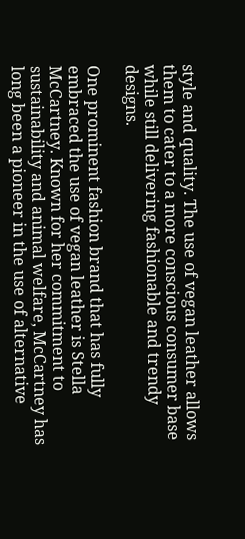style and quality. The use of vegan leather allows them to cater to a more conscious consumer base while still delivering fashionable and trendy designs.

One prominent fashion brand that has fully embraced the use of vegan leather is Stella McCartney. Known for her commitment to sustainability and animal welfare, McCartney has long been a pioneer in the use of alternative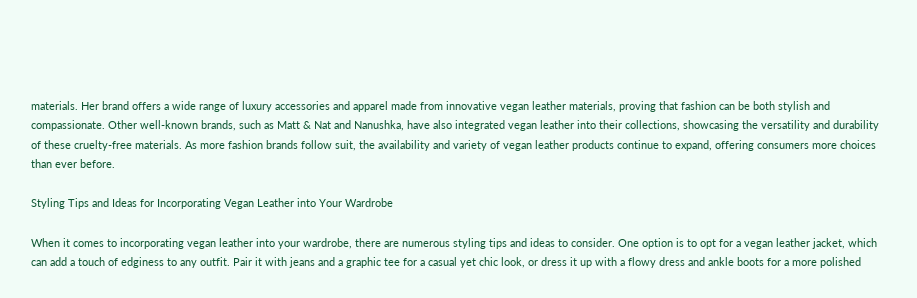materials. Her brand offers a wide range of luxury accessories and apparel made from innovative vegan leather materials, proving that fashion can be both stylish and compassionate. Other well-known brands, such as Matt & Nat and Nanushka, have also integrated vegan leather into their collections, showcasing the versatility and durability of these cruelty-free materials. As more fashion brands follow suit, the availability and variety of vegan leather products continue to expand, offering consumers more choices than ever before.

Styling Tips and Ideas for Incorporating Vegan Leather into Your Wardrobe

When it comes to incorporating vegan leather into your wardrobe, there are numerous styling tips and ideas to consider. One option is to opt for a vegan leather jacket, which can add a touch of edginess to any outfit. Pair it with jeans and a graphic tee for a casual yet chic look, or dress it up with a flowy dress and ankle boots for a more polished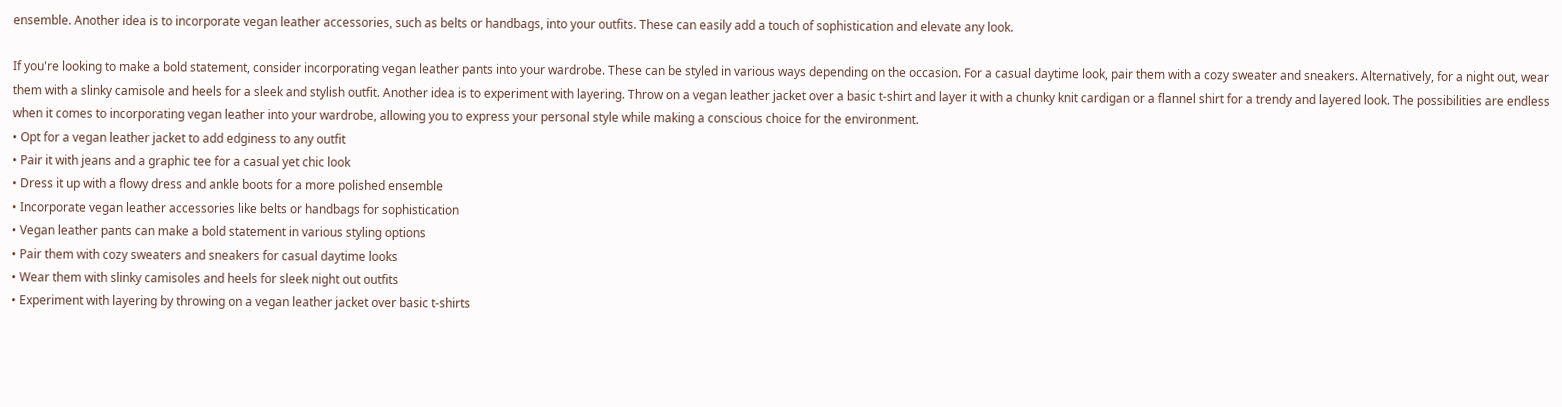ensemble. Another idea is to incorporate vegan leather accessories, such as belts or handbags, into your outfits. These can easily add a touch of sophistication and elevate any look.

If you're looking to make a bold statement, consider incorporating vegan leather pants into your wardrobe. These can be styled in various ways depending on the occasion. For a casual daytime look, pair them with a cozy sweater and sneakers. Alternatively, for a night out, wear them with a slinky camisole and heels for a sleek and stylish outfit. Another idea is to experiment with layering. Throw on a vegan leather jacket over a basic t-shirt and layer it with a chunky knit cardigan or a flannel shirt for a trendy and layered look. The possibilities are endless when it comes to incorporating vegan leather into your wardrobe, allowing you to express your personal style while making a conscious choice for the environment.
• Opt for a vegan leather jacket to add edginess to any outfit
• Pair it with jeans and a graphic tee for a casual yet chic look
• Dress it up with a flowy dress and ankle boots for a more polished ensemble
• Incorporate vegan leather accessories like belts or handbags for sophistication
• Vegan leather pants can make a bold statement in various styling options
• Pair them with cozy sweaters and sneakers for casual daytime looks
• Wear them with slinky camisoles and heels for sleek night out outfits
• Experiment with layering by throwing on a vegan leather jacket over basic t-shirts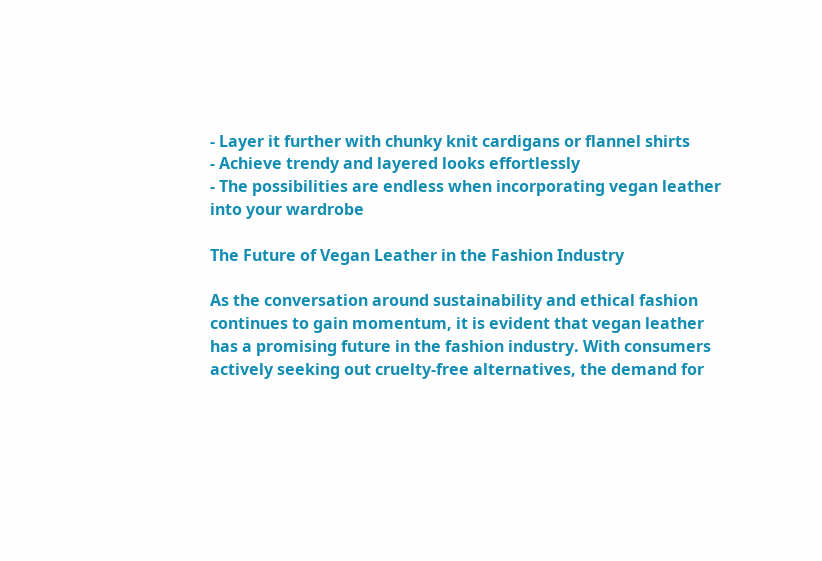- Layer it further with chunky knit cardigans or flannel shirts
- Achieve trendy and layered looks effortlessly
- The possibilities are endless when incorporating vegan leather into your wardrobe

The Future of Vegan Leather in the Fashion Industry

As the conversation around sustainability and ethical fashion continues to gain momentum, it is evident that vegan leather has a promising future in the fashion industry. With consumers actively seeking out cruelty-free alternatives, the demand for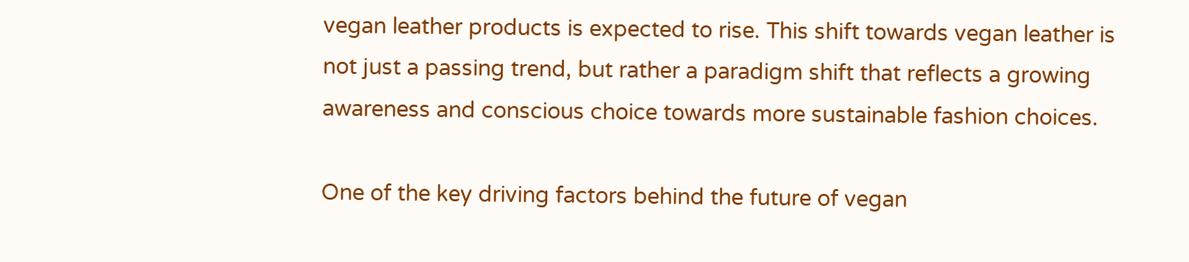vegan leather products is expected to rise. This shift towards vegan leather is not just a passing trend, but rather a paradigm shift that reflects a growing awareness and conscious choice towards more sustainable fashion choices.

One of the key driving factors behind the future of vegan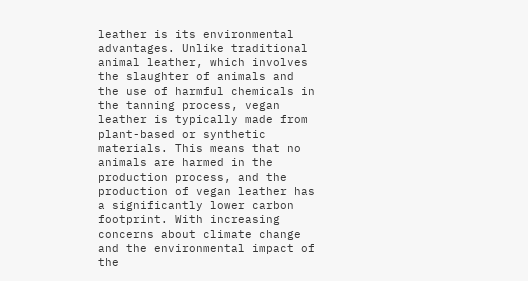leather is its environmental advantages. Unlike traditional animal leather, which involves the slaughter of animals and the use of harmful chemicals in the tanning process, vegan leather is typically made from plant-based or synthetic materials. This means that no animals are harmed in the production process, and the production of vegan leather has a significantly lower carbon footprint. With increasing concerns about climate change and the environmental impact of the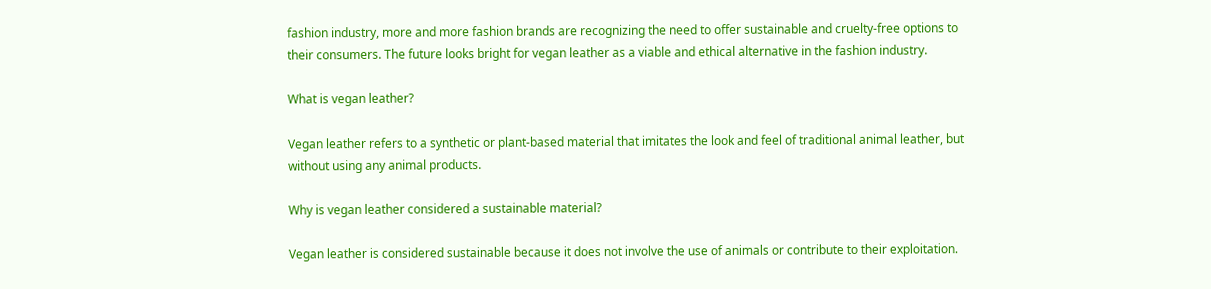fashion industry, more and more fashion brands are recognizing the need to offer sustainable and cruelty-free options to their consumers. The future looks bright for vegan leather as a viable and ethical alternative in the fashion industry.

What is vegan leather?

Vegan leather refers to a synthetic or plant-based material that imitates the look and feel of traditional animal leather, but without using any animal products.

Why is vegan leather considered a sustainable material?

Vegan leather is considered sustainable because it does not involve the use of animals or contribute to their exploitation.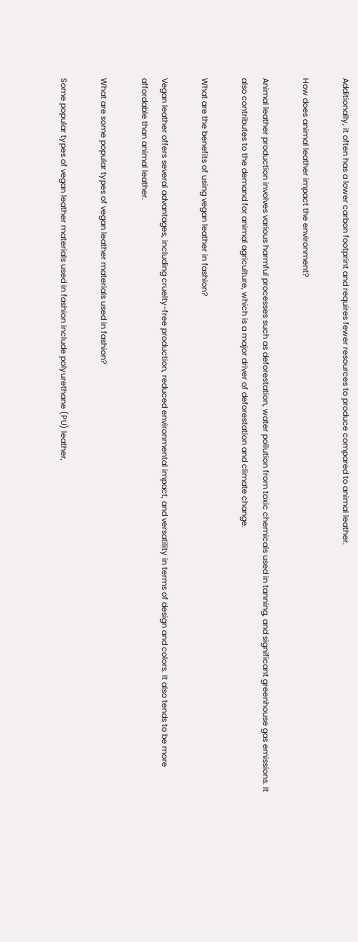Additionally, it often has a lower carbon footprint and requires fewer resources to produce compared to animal leather.

How does animal leather impact the environment?

Animal leather production involves various harmful processes such as deforestation, water pollution from toxic chemicals used in tanning, and significant greenhouse gas emissions. It also contributes to the demand for animal agriculture, which is a major driver of deforestation and climate change.

What are the benefits of using vegan leather in fashion?

Vegan leather offers several advantages, including cruelty-free production, reduced environmental impact, and versatility in terms of design and colors. It also tends to be more affordable than animal leather.

What are some popular types of vegan leather materials used in fashion?

Some popular types of vegan leather materials used in fashion include polyurethane (PU) leather,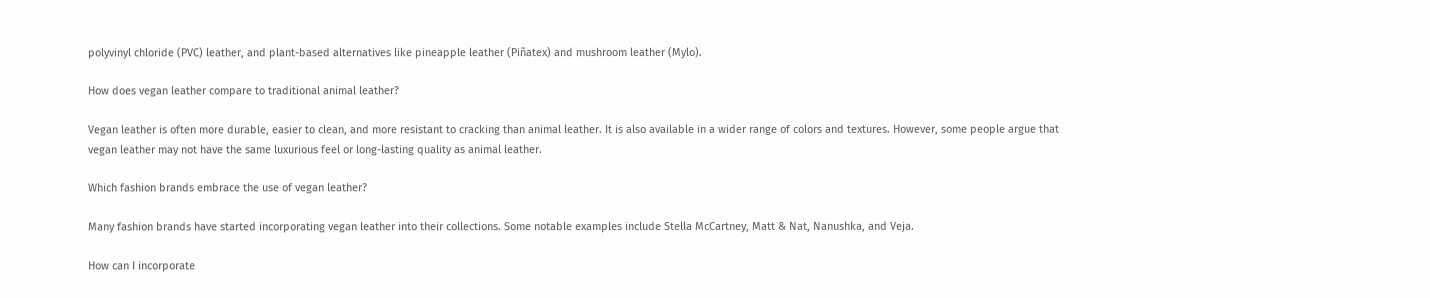polyvinyl chloride (PVC) leather, and plant-based alternatives like pineapple leather (Piñatex) and mushroom leather (Mylo).

How does vegan leather compare to traditional animal leather?

Vegan leather is often more durable, easier to clean, and more resistant to cracking than animal leather. It is also available in a wider range of colors and textures. However, some people argue that vegan leather may not have the same luxurious feel or long-lasting quality as animal leather.

Which fashion brands embrace the use of vegan leather?

Many fashion brands have started incorporating vegan leather into their collections. Some notable examples include Stella McCartney, Matt & Nat, Nanushka, and Veja.

How can I incorporate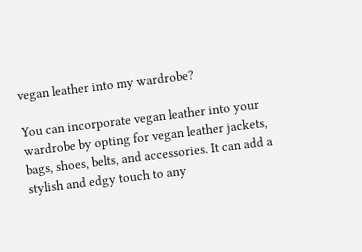vegan leather into my wardrobe?

You can incorporate vegan leather into your wardrobe by opting for vegan leather jackets, bags, shoes, belts, and accessories. It can add a stylish and edgy touch to any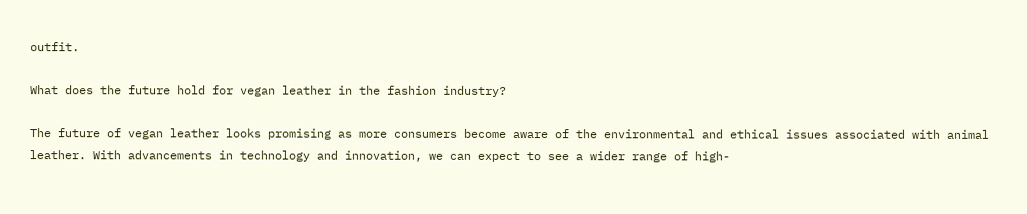outfit.

What does the future hold for vegan leather in the fashion industry?

The future of vegan leather looks promising as more consumers become aware of the environmental and ethical issues associated with animal leather. With advancements in technology and innovation, we can expect to see a wider range of high-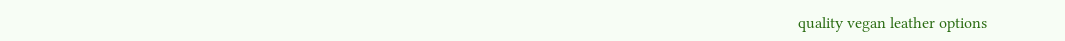quality vegan leather options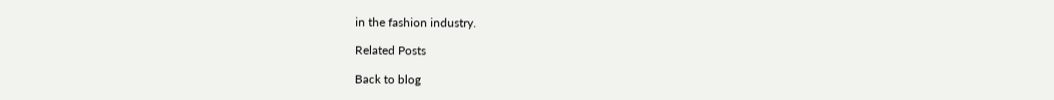in the fashion industry.

Related Posts

Back to blog